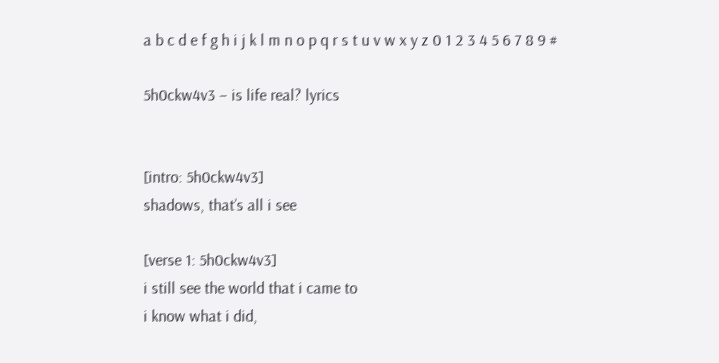a b c d e f g h i j k l m n o p q r s t u v w x y z 0 1 2 3 4 5 6 7 8 9 #

5h0ckw4v3 – is life real? lyrics


[intro: 5h0ckw4v3]
shadows, that’s all i see

[verse 1: 5h0ckw4v3]
i still see the world that i came to
i know what i did,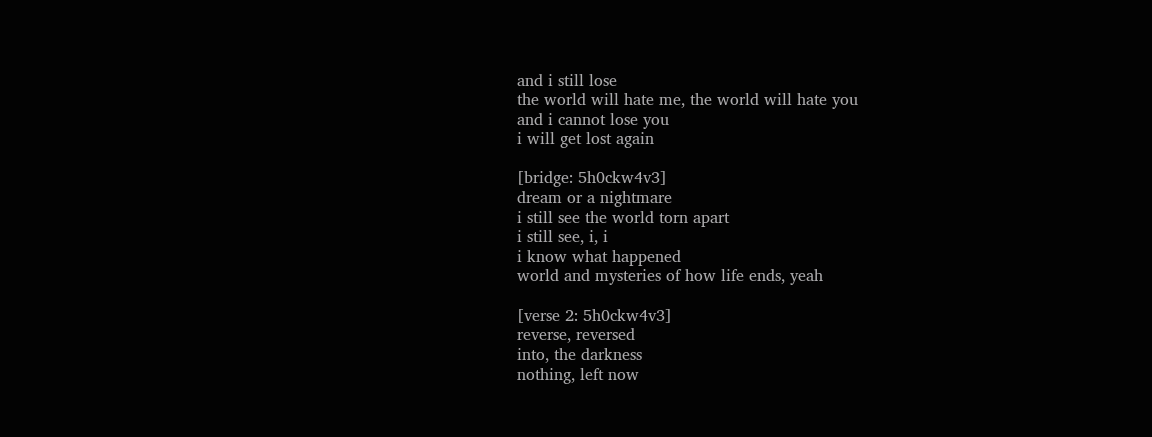and i still lose
the world will hate me, the world will hate you
and i cannot lose you
i will get lost again

[bridge: 5h0ckw4v3]
dream or a nightmare
i still see the world torn apart
i still see, i, i
i know what happened
world and mysteries of how life ends, yeah

[verse 2: 5h0ckw4v3]
reverse, reversed
into, the darkness
nothing, left now